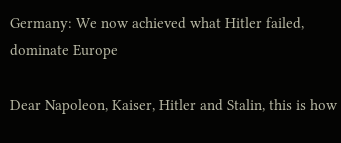Germany: We now achieved what Hitler failed, dominate Europe

Dear Napoleon, Kaiser, Hitler and Stalin, this is how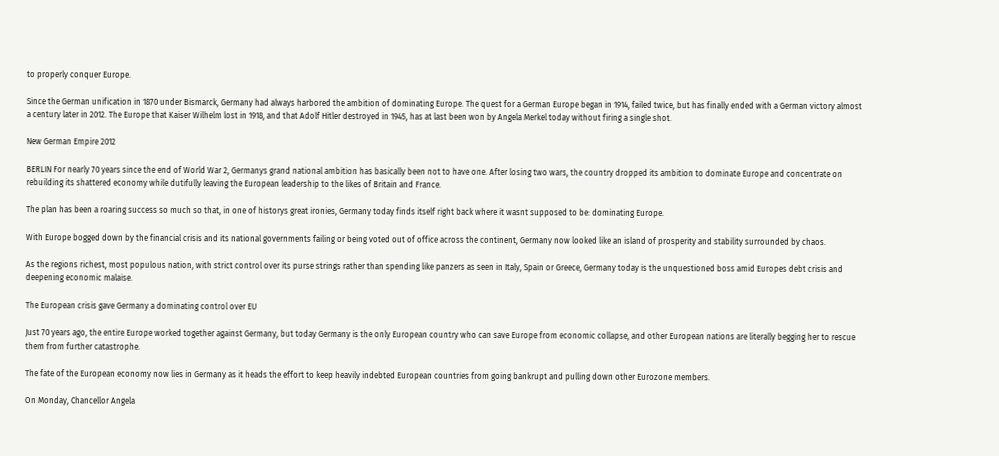to properly conquer Europe.

Since the German unification in 1870 under Bismarck, Germany had always harbored the ambition of dominating Europe. The quest for a German Europe began in 1914, failed twice, but has finally ended with a German victory almost a century later in 2012. The Europe that Kaiser Wilhelm lost in 1918, and that Adolf Hitler destroyed in 1945, has at last been won by Angela Merkel today without firing a single shot.

New German Empire 2012

BERLIN For nearly 70 years since the end of World War 2, Germanys grand national ambition has basically been not to have one. After losing two wars, the country dropped its ambition to dominate Europe and concentrate on rebuilding its shattered economy while dutifully leaving the European leadership to the likes of Britain and France.

The plan has been a roaring success so much so that, in one of historys great ironies, Germany today finds itself right back where it wasnt supposed to be: dominating Europe.

With Europe bogged down by the financial crisis and its national governments failing or being voted out of office across the continent, Germany now looked like an island of prosperity and stability surrounded by chaos.

As the regions richest, most populous nation, with strict control over its purse strings rather than spending like panzers as seen in Italy, Spain or Greece, Germany today is the unquestioned boss amid Europes debt crisis and deepening economic malaise.

The European crisis gave Germany a dominating control over EU

Just 70 years ago, the entire Europe worked together against Germany, but today Germany is the only European country who can save Europe from economic collapse, and other European nations are literally begging her to rescue them from further catastrophe.

The fate of the European economy now lies in Germany as it heads the effort to keep heavily indebted European countries from going bankrupt and pulling down other Eurozone members.

On Monday, Chancellor Angela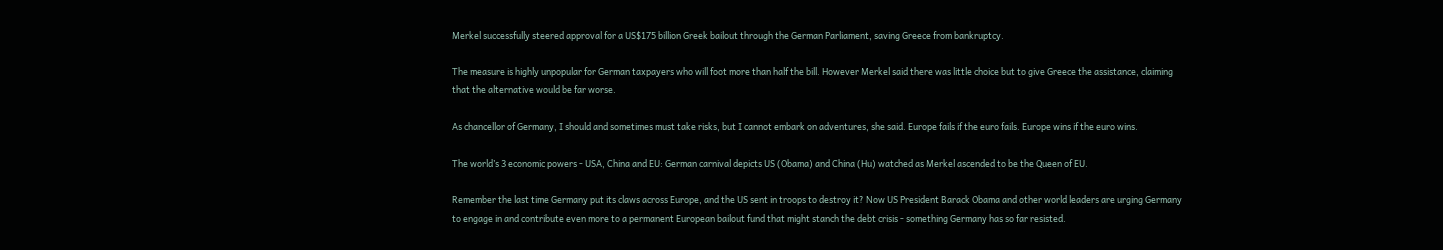Merkel successfully steered approval for a US$175 billion Greek bailout through the German Parliament, saving Greece from bankruptcy.

The measure is highly unpopular for German taxpayers who will foot more than half the bill. However Merkel said there was little choice but to give Greece the assistance, claiming that the alternative would be far worse.

As chancellor of Germany, I should and sometimes must take risks, but I cannot embark on adventures, she said. Europe fails if the euro fails. Europe wins if the euro wins.

The world’s 3 economic powers - USA, China and EU: German carnival depicts US (Obama) and China (Hu) watched as Merkel ascended to be the Queen of EU.

Remember the last time Germany put its claws across Europe, and the US sent in troops to destroy it? Now US President Barack Obama and other world leaders are urging Germany to engage in and contribute even more to a permanent European bailout fund that might stanch the debt crisis - something Germany has so far resisted.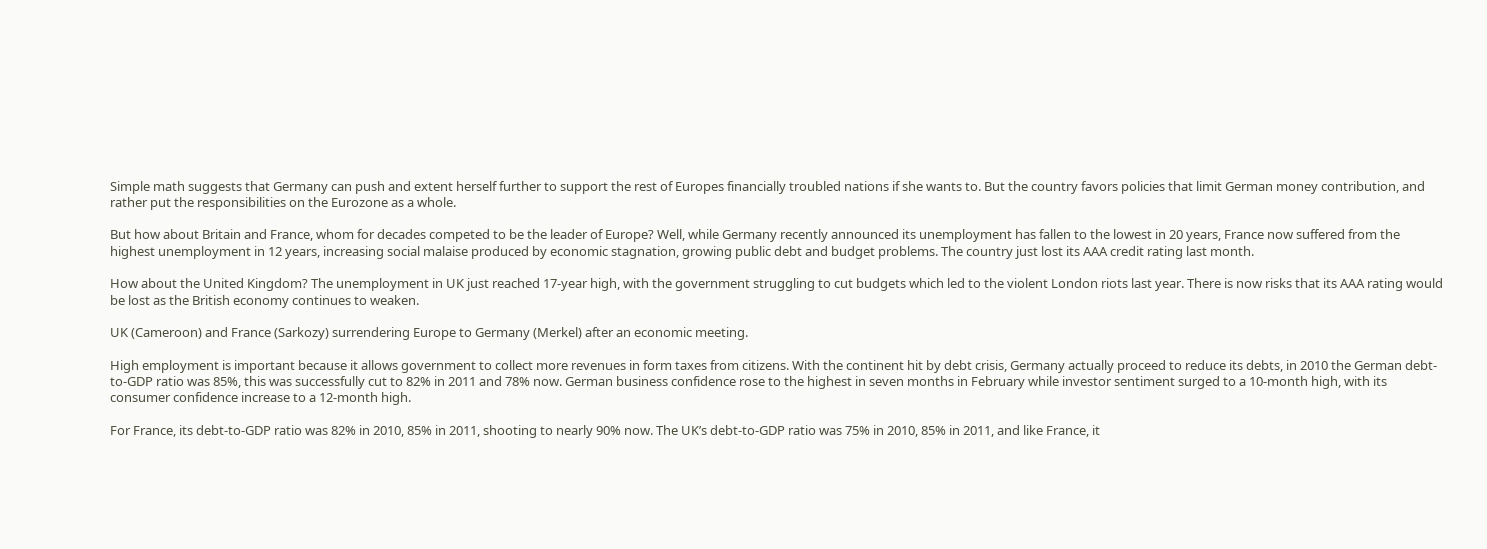Simple math suggests that Germany can push and extent herself further to support the rest of Europes financially troubled nations if she wants to. But the country favors policies that limit German money contribution, and rather put the responsibilities on the Eurozone as a whole.

But how about Britain and France, whom for decades competed to be the leader of Europe? Well, while Germany recently announced its unemployment has fallen to the lowest in 20 years, France now suffered from the highest unemployment in 12 years, increasing social malaise produced by economic stagnation, growing public debt and budget problems. The country just lost its AAA credit rating last month.

How about the United Kingdom? The unemployment in UK just reached 17-year high, with the government struggling to cut budgets which led to the violent London riots last year. There is now risks that its AAA rating would be lost as the British economy continues to weaken.

UK (Cameroon) and France (Sarkozy) surrendering Europe to Germany (Merkel) after an economic meeting.

High employment is important because it allows government to collect more revenues in form taxes from citizens. With the continent hit by debt crisis, Germany actually proceed to reduce its debts, in 2010 the German debt-to-GDP ratio was 85%, this was successfully cut to 82% in 2011 and 78% now. German business confidence rose to the highest in seven months in February while investor sentiment surged to a 10-month high, with its consumer confidence increase to a 12-month high.

For France, its debt-to-GDP ratio was 82% in 2010, 85% in 2011, shooting to nearly 90% now. The UK’s debt-to-GDP ratio was 75% in 2010, 85% in 2011, and like France, it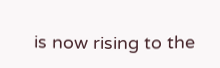is now rising to the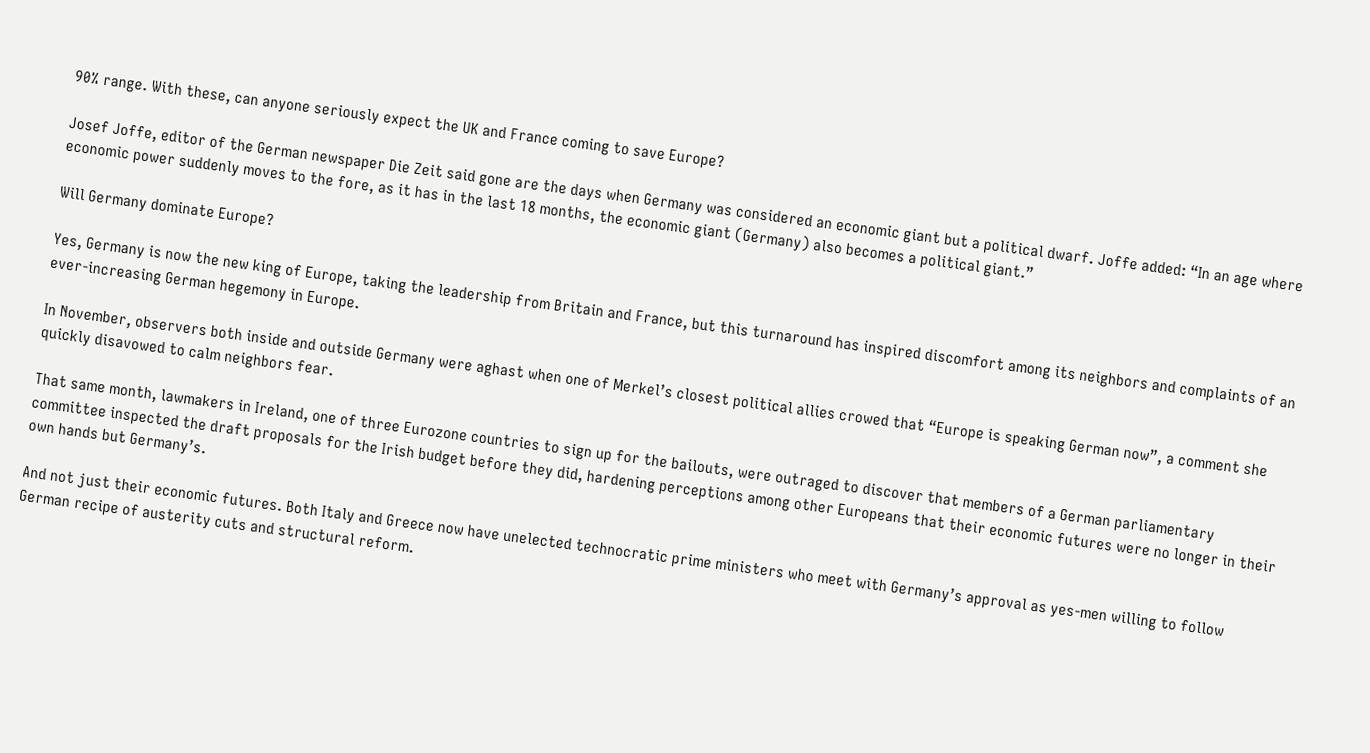90% range. With these, can anyone seriously expect the UK and France coming to save Europe?

Josef Joffe, editor of the German newspaper Die Zeit said gone are the days when Germany was considered an economic giant but a political dwarf. Joffe added: “In an age where economic power suddenly moves to the fore, as it has in the last 18 months, the economic giant (Germany) also becomes a political giant.”

Will Germany dominate Europe?

Yes, Germany is now the new king of Europe, taking the leadership from Britain and France, but this turnaround has inspired discomfort among its neighbors and complaints of an ever-increasing German hegemony in Europe.

In November, observers both inside and outside Germany were aghast when one of Merkel’s closest political allies crowed that “Europe is speaking German now”, a comment she quickly disavowed to calm neighbors fear.

That same month, lawmakers in Ireland, one of three Eurozone countries to sign up for the bailouts, were outraged to discover that members of a German parliamentary committee inspected the draft proposals for the Irish budget before they did, hardening perceptions among other Europeans that their economic futures were no longer in their own hands but Germany’s.

And not just their economic futures. Both Italy and Greece now have unelected technocratic prime ministers who meet with Germany’s approval as yes-men willing to follow German recipe of austerity cuts and structural reform.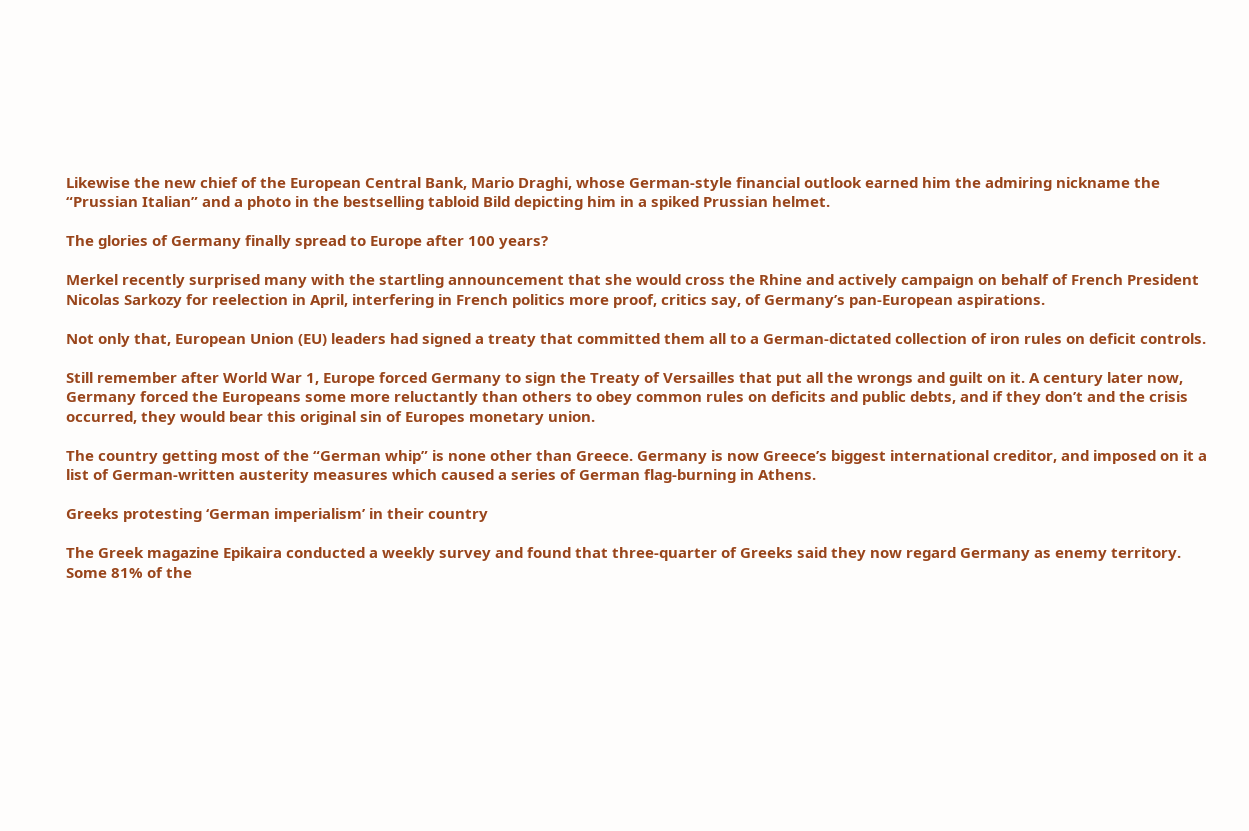Likewise the new chief of the European Central Bank, Mario Draghi, whose German-style financial outlook earned him the admiring nickname the “Prussian Italian” and a photo in the bestselling tabloid Bild depicting him in a spiked Prussian helmet.

The glories of Germany finally spread to Europe after 100 years?

Merkel recently surprised many with the startling announcement that she would cross the Rhine and actively campaign on behalf of French President Nicolas Sarkozy for reelection in April, interfering in French politics more proof, critics say, of Germany’s pan-European aspirations.

Not only that, European Union (EU) leaders had signed a treaty that committed them all to a German-dictated collection of iron rules on deficit controls.

Still remember after World War 1, Europe forced Germany to sign the Treaty of Versailles that put all the wrongs and guilt on it. A century later now, Germany forced the Europeans some more reluctantly than others to obey common rules on deficits and public debts, and if they don’t and the crisis occurred, they would bear this original sin of Europes monetary union.

The country getting most of the “German whip” is none other than Greece. Germany is now Greece’s biggest international creditor, and imposed on it a list of German-written austerity measures which caused a series of German flag-burning in Athens.

Greeks protesting ‘German imperialism’ in their country

The Greek magazine Epikaira conducted a weekly survey and found that three-quarter of Greeks said they now regard Germany as enemy territory. Some 81% of the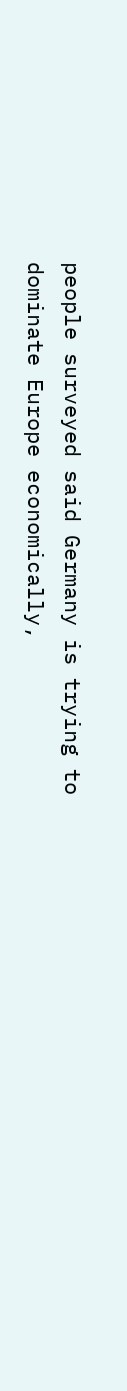people surveyed said Germany is trying to dominate Europe economically,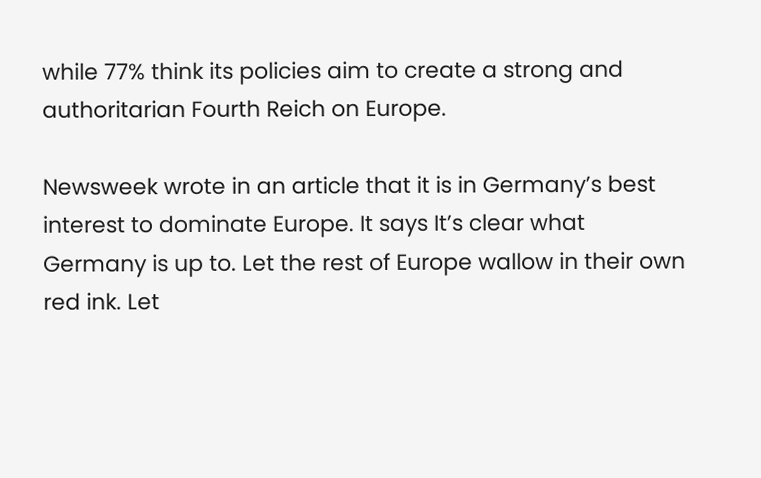while 77% think its policies aim to create a strong and authoritarian Fourth Reich on Europe.

Newsweek wrote in an article that it is in Germany’s best interest to dominate Europe. It says It’s clear what Germany is up to. Let the rest of Europe wallow in their own red ink. Let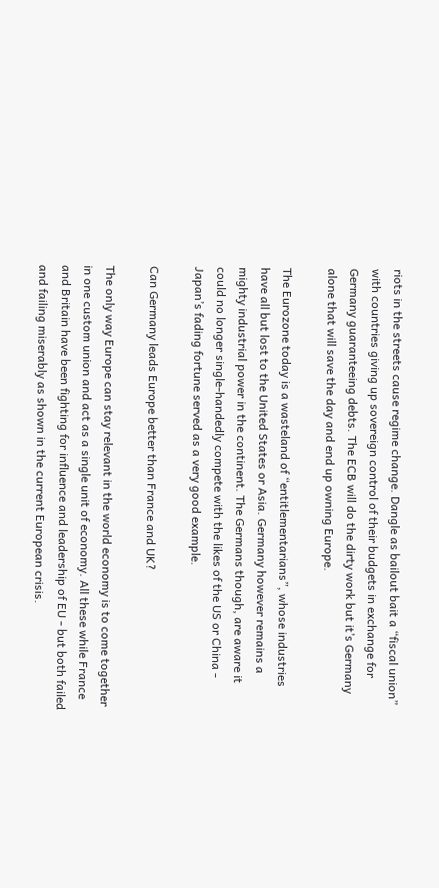riots in the streets cause regime change. Dangle as bailout bait a “fiscal union” with countries giving up sovereign control of their budgets in exchange for Germany guaranteeing debts. The ECB will do the dirty work but it’s Germany alone that will save the day and end up owning Europe.

The Eurozone today is a wasteland of “entitlementarians”, whose industries have all but lost to the United States or Asia. Germany however remains a mighty industrial power in the continent. The Germans though, are aware it could no longer single-handedly compete with the likes of the US or China - Japan’s fading fortune served as a very good example.

Can Germany leads Europe better than France and UK?

The only way Europe can stay relevant in the world economy is to come together in one custom union and act as a single unit of economy. All these while France and Britain have been fighting for influence and leadership of EU - but both failed and failing miserably as shown in the current European crisis.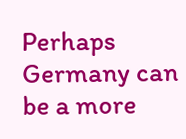Perhaps Germany can be a more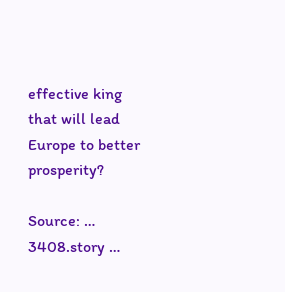effective king that will lead Europe to better prosperity?

Source: … 3408.story …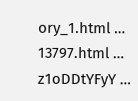ory_1.html … 13797.html … z1oDDtYFyY …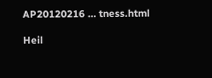AP20120216 … tness.html

Heil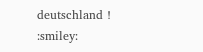deutschland ! :smiley: